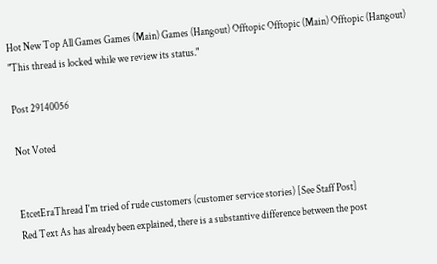Hot New Top All Games Games (Main) Games (Hangout) Offtopic Offtopic (Main) Offtopic (Hangout)
"This thread is locked while we review its status."

Post 29140056

Not Voted


EtcetEraThread I'm tried of rude customers (customer service stories) [See Staff Post]
Red Text As has already been explained, there is a substantive difference between the post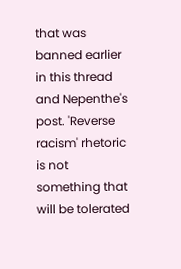that was banned earlier in this thread and Nepenthe's post. 'Reverse racism' rhetoric is not something that will be tolerated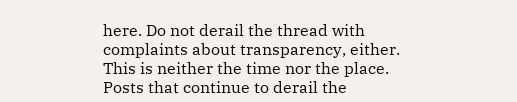here. Do not derail the thread with complaints about transparency, either. This is neither the time nor the place. Posts that continue to derail the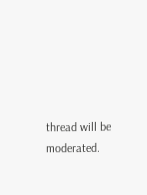thread will be moderated.